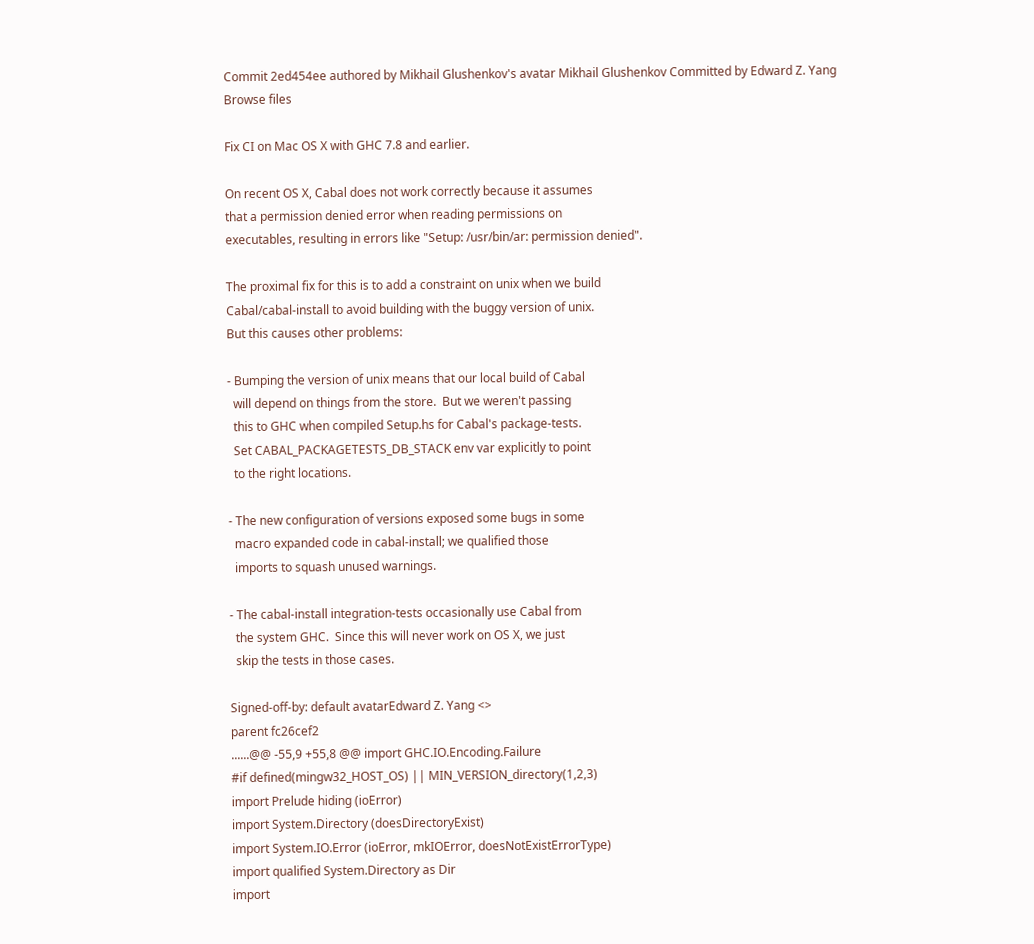Commit 2ed454ee authored by Mikhail Glushenkov's avatar Mikhail Glushenkov Committed by Edward Z. Yang
Browse files

Fix CI on Mac OS X with GHC 7.8 and earlier.

On recent OS X, Cabal does not work correctly because it assumes
that a permission denied error when reading permissions on
executables, resulting in errors like "Setup: /usr/bin/ar: permission denied".

The proximal fix for this is to add a constraint on unix when we build
Cabal/cabal-install to avoid building with the buggy version of unix.
But this causes other problems:

- Bumping the version of unix means that our local build of Cabal
  will depend on things from the store.  But we weren't passing
  this to GHC when compiled Setup.hs for Cabal's package-tests.
  Set CABAL_PACKAGETESTS_DB_STACK env var explicitly to point
  to the right locations.

- The new configuration of versions exposed some bugs in some
  macro expanded code in cabal-install; we qualified those
  imports to squash unused warnings.

- The cabal-install integration-tests occasionally use Cabal from
  the system GHC.  Since this will never work on OS X, we just
  skip the tests in those cases.

Signed-off-by: default avatarEdward Z. Yang <>
parent fc26cef2
......@@ -55,9 +55,8 @@ import GHC.IO.Encoding.Failure
#if defined(mingw32_HOST_OS) || MIN_VERSION_directory(1,2,3)
import Prelude hiding (ioError)
import System.Directory (doesDirectoryExist)
import System.IO.Error (ioError, mkIOError, doesNotExistErrorType)
import qualified System.Directory as Dir
import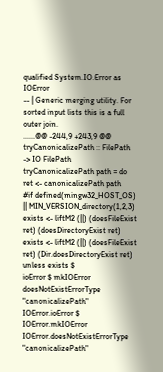qualified System.IO.Error as IOError
-- | Generic merging utility. For sorted input lists this is a full outer join.
......@@ -244,9 +243,9 @@ tryCanonicalizePath :: FilePath -> IO FilePath
tryCanonicalizePath path = do
ret <- canonicalizePath path
#if defined(mingw32_HOST_OS) || MIN_VERSION_directory(1,2,3)
exists <- liftM2 (||) (doesFileExist ret) (doesDirectoryExist ret)
exists <- liftM2 (||) (doesFileExist ret) (Dir.doesDirectoryExist ret)
unless exists $
ioError $ mkIOError doesNotExistErrorType "canonicalizePath"
IOError.ioError $ IOError.mkIOError IOError.doesNotExistErrorType "canonicalizePath"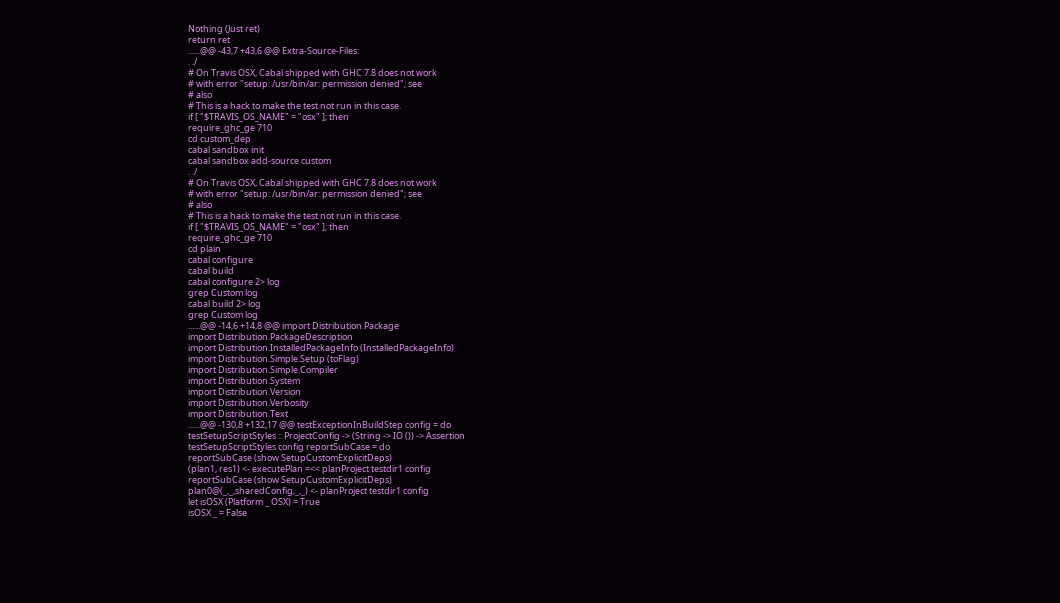Nothing (Just ret)
return ret
......@@ -43,7 +43,6 @@ Extra-Source-Files:
. ./
# On Travis OSX, Cabal shipped with GHC 7.8 does not work
# with error "setup: /usr/bin/ar: permission denied"; see
# also
# This is a hack to make the test not run in this case.
if [ "$TRAVIS_OS_NAME" = "osx" ]; then
require_ghc_ge 710
cd custom_dep
cabal sandbox init
cabal sandbox add-source custom
. ./
# On Travis OSX, Cabal shipped with GHC 7.8 does not work
# with error "setup: /usr/bin/ar: permission denied"; see
# also
# This is a hack to make the test not run in this case.
if [ "$TRAVIS_OS_NAME" = "osx" ]; then
require_ghc_ge 710
cd plain
cabal configure
cabal build
cabal configure 2> log
grep Custom log
cabal build 2> log
grep Custom log
......@@ -14,6 +14,8 @@ import Distribution.Package
import Distribution.PackageDescription
import Distribution.InstalledPackageInfo (InstalledPackageInfo)
import Distribution.Simple.Setup (toFlag)
import Distribution.Simple.Compiler
import Distribution.System
import Distribution.Version
import Distribution.Verbosity
import Distribution.Text
......@@ -130,8 +132,17 @@ testExceptionInBuildStep config = do
testSetupScriptStyles :: ProjectConfig -> (String -> IO ()) -> Assertion
testSetupScriptStyles config reportSubCase = do
reportSubCase (show SetupCustomExplicitDeps)
(plan1, res1) <- executePlan =<< planProject testdir1 config
reportSubCase (show SetupCustomExplicitDeps)
plan0@(_,_,sharedConfig,_,_) <- planProject testdir1 config
let isOSX (Platform _ OSX) = True
isOSX _ = False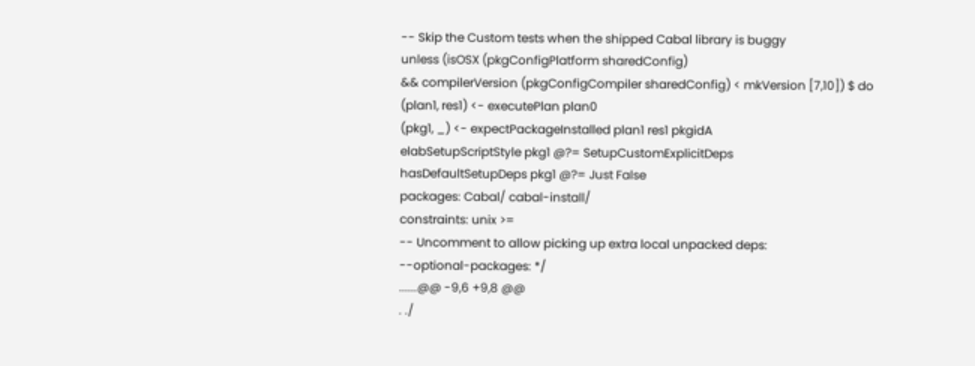-- Skip the Custom tests when the shipped Cabal library is buggy
unless (isOSX (pkgConfigPlatform sharedConfig)
&& compilerVersion (pkgConfigCompiler sharedConfig) < mkVersion [7,10]) $ do
(plan1, res1) <- executePlan plan0
(pkg1, _) <- expectPackageInstalled plan1 res1 pkgidA
elabSetupScriptStyle pkg1 @?= SetupCustomExplicitDeps
hasDefaultSetupDeps pkg1 @?= Just False
packages: Cabal/ cabal-install/
constraints: unix >=
-- Uncomment to allow picking up extra local unpacked deps:
--optional-packages: */
......@@ -9,6 +9,8 @@
. ./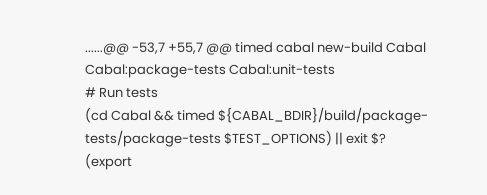......@@ -53,7 +55,7 @@ timed cabal new-build Cabal Cabal:package-tests Cabal:unit-tests
# Run tests
(cd Cabal && timed ${CABAL_BDIR}/build/package-tests/package-tests $TEST_OPTIONS) || exit $?
(export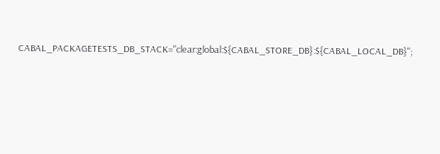CABAL_PACKAGETESTS_DB_STACK="clear:global:${CABAL_STORE_DB}:${CABAL_LOCAL_DB}";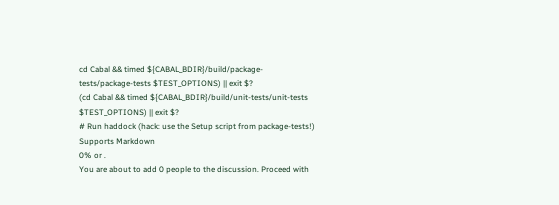cd Cabal && timed ${CABAL_BDIR}/build/package-tests/package-tests $TEST_OPTIONS) || exit $?
(cd Cabal && timed ${CABAL_BDIR}/build/unit-tests/unit-tests $TEST_OPTIONS) || exit $?
# Run haddock (hack: use the Setup script from package-tests!)
Supports Markdown
0% or .
You are about to add 0 people to the discussion. Proceed with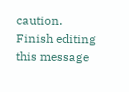caution.
Finish editing this message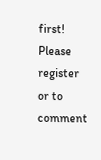first!
Please register or to comment